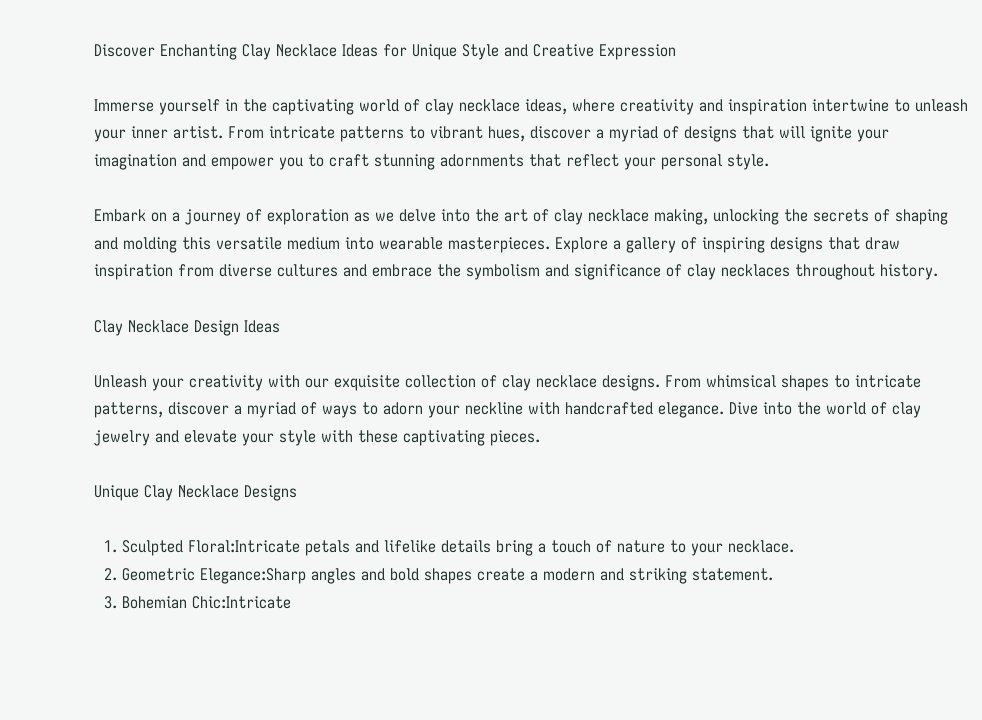Discover Enchanting Clay Necklace Ideas for Unique Style and Creative Expression

Immerse yourself in the captivating world of clay necklace ideas, where creativity and inspiration intertwine to unleash your inner artist. From intricate patterns to vibrant hues, discover a myriad of designs that will ignite your imagination and empower you to craft stunning adornments that reflect your personal style.

Embark on a journey of exploration as we delve into the art of clay necklace making, unlocking the secrets of shaping and molding this versatile medium into wearable masterpieces. Explore a gallery of inspiring designs that draw inspiration from diverse cultures and embrace the symbolism and significance of clay necklaces throughout history.

Clay Necklace Design Ideas

Unleash your creativity with our exquisite collection of clay necklace designs. From whimsical shapes to intricate patterns, discover a myriad of ways to adorn your neckline with handcrafted elegance. Dive into the world of clay jewelry and elevate your style with these captivating pieces.

Unique Clay Necklace Designs

  1. Sculpted Floral:Intricate petals and lifelike details bring a touch of nature to your necklace.
  2. Geometric Elegance:Sharp angles and bold shapes create a modern and striking statement.
  3. Bohemian Chic:Intricate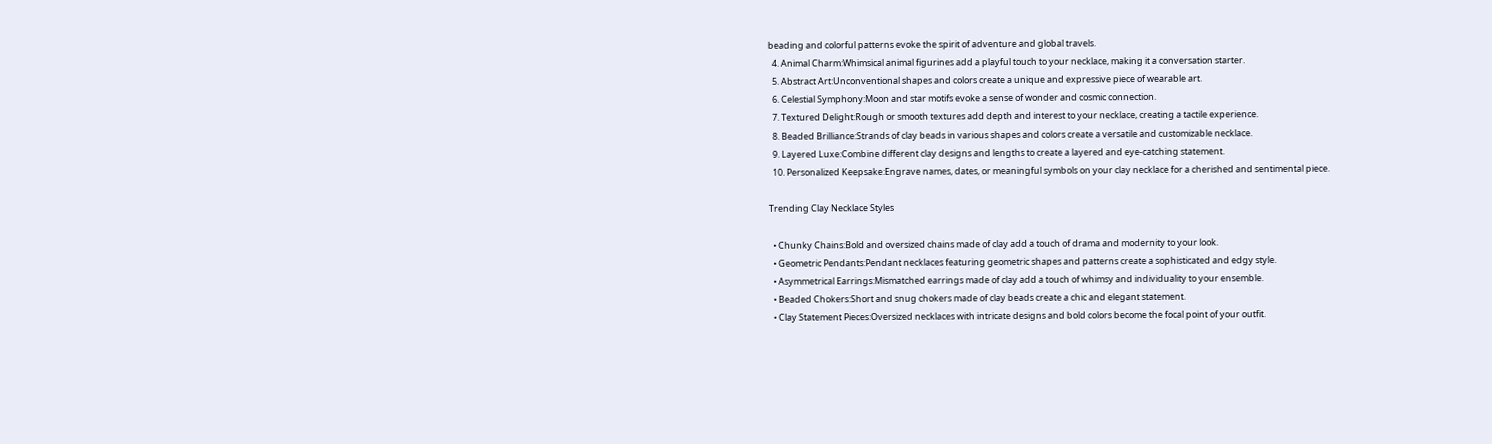beading and colorful patterns evoke the spirit of adventure and global travels.
  4. Animal Charm:Whimsical animal figurines add a playful touch to your necklace, making it a conversation starter.
  5. Abstract Art:Unconventional shapes and colors create a unique and expressive piece of wearable art.
  6. Celestial Symphony:Moon and star motifs evoke a sense of wonder and cosmic connection.
  7. Textured Delight:Rough or smooth textures add depth and interest to your necklace, creating a tactile experience.
  8. Beaded Brilliance:Strands of clay beads in various shapes and colors create a versatile and customizable necklace.
  9. Layered Luxe:Combine different clay designs and lengths to create a layered and eye-catching statement.
  10. Personalized Keepsake:Engrave names, dates, or meaningful symbols on your clay necklace for a cherished and sentimental piece.

Trending Clay Necklace Styles

  • Chunky Chains:Bold and oversized chains made of clay add a touch of drama and modernity to your look.
  • Geometric Pendants:Pendant necklaces featuring geometric shapes and patterns create a sophisticated and edgy style.
  • Asymmetrical Earrings:Mismatched earrings made of clay add a touch of whimsy and individuality to your ensemble.
  • Beaded Chokers:Short and snug chokers made of clay beads create a chic and elegant statement.
  • Clay Statement Pieces:Oversized necklaces with intricate designs and bold colors become the focal point of your outfit.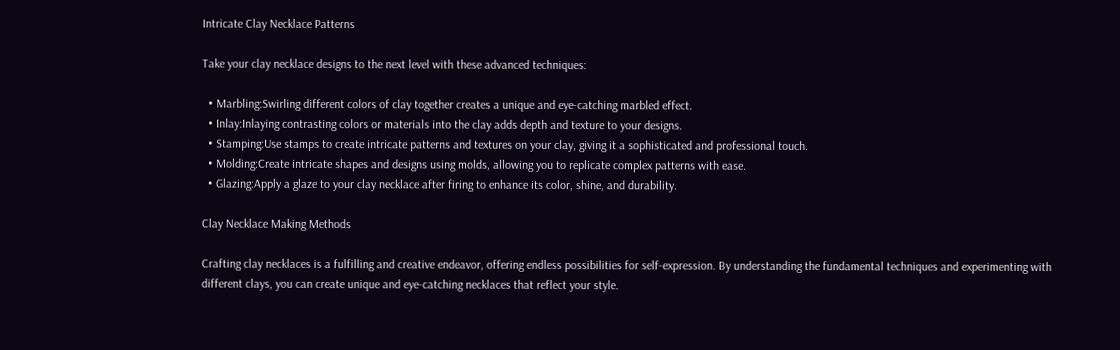Intricate Clay Necklace Patterns

Take your clay necklace designs to the next level with these advanced techniques:

  • Marbling:Swirling different colors of clay together creates a unique and eye-catching marbled effect.
  • Inlay:Inlaying contrasting colors or materials into the clay adds depth and texture to your designs.
  • Stamping:Use stamps to create intricate patterns and textures on your clay, giving it a sophisticated and professional touch.
  • Molding:Create intricate shapes and designs using molds, allowing you to replicate complex patterns with ease.
  • Glazing:Apply a glaze to your clay necklace after firing to enhance its color, shine, and durability.

Clay Necklace Making Methods

Crafting clay necklaces is a fulfilling and creative endeavor, offering endless possibilities for self-expression. By understanding the fundamental techniques and experimenting with different clays, you can create unique and eye-catching necklaces that reflect your style.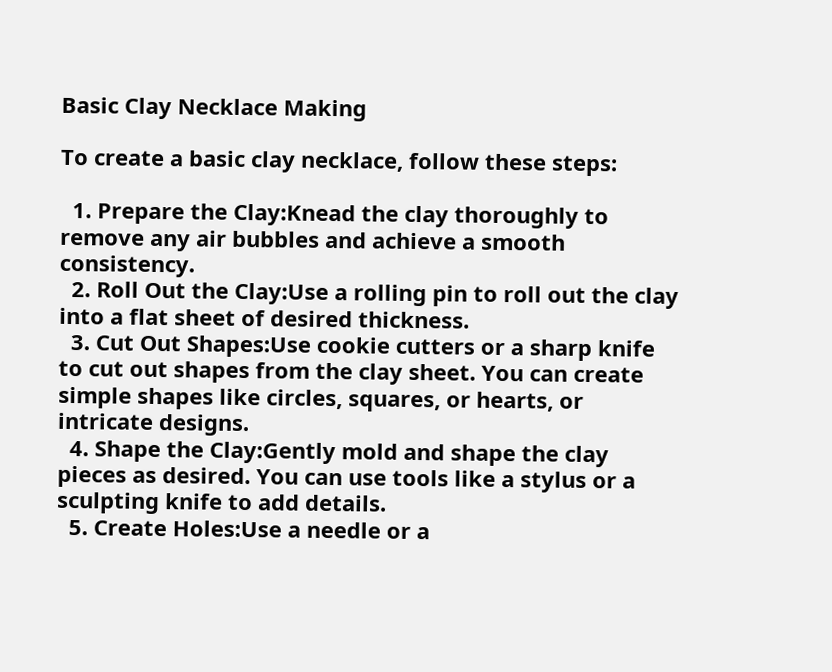Basic Clay Necklace Making

To create a basic clay necklace, follow these steps:

  1. Prepare the Clay:Knead the clay thoroughly to remove any air bubbles and achieve a smooth consistency.
  2. Roll Out the Clay:Use a rolling pin to roll out the clay into a flat sheet of desired thickness.
  3. Cut Out Shapes:Use cookie cutters or a sharp knife to cut out shapes from the clay sheet. You can create simple shapes like circles, squares, or hearts, or intricate designs.
  4. Shape the Clay:Gently mold and shape the clay pieces as desired. You can use tools like a stylus or a sculpting knife to add details.
  5. Create Holes:Use a needle or a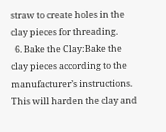straw to create holes in the clay pieces for threading.
  6. Bake the Clay:Bake the clay pieces according to the manufacturer’s instructions. This will harden the clay and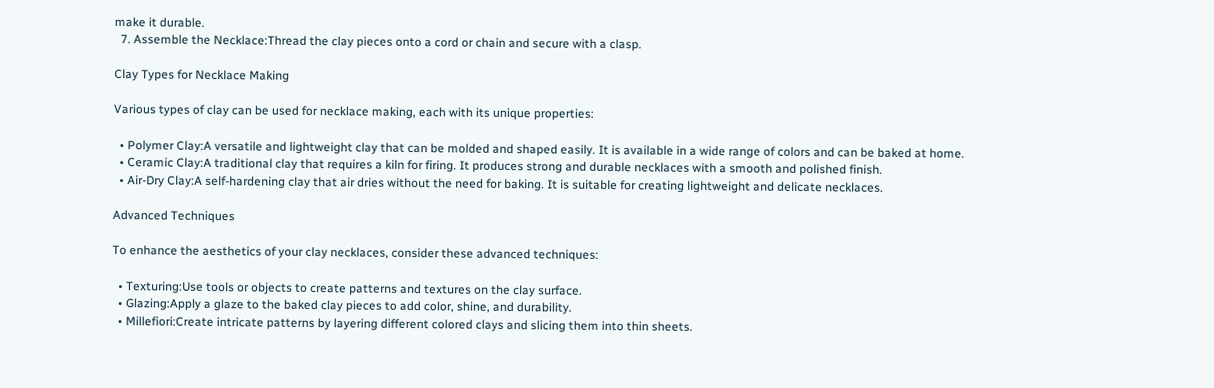make it durable.
  7. Assemble the Necklace:Thread the clay pieces onto a cord or chain and secure with a clasp.

Clay Types for Necklace Making

Various types of clay can be used for necklace making, each with its unique properties:

  • Polymer Clay:A versatile and lightweight clay that can be molded and shaped easily. It is available in a wide range of colors and can be baked at home.
  • Ceramic Clay:A traditional clay that requires a kiln for firing. It produces strong and durable necklaces with a smooth and polished finish.
  • Air-Dry Clay:A self-hardening clay that air dries without the need for baking. It is suitable for creating lightweight and delicate necklaces.

Advanced Techniques

To enhance the aesthetics of your clay necklaces, consider these advanced techniques:

  • Texturing:Use tools or objects to create patterns and textures on the clay surface.
  • Glazing:Apply a glaze to the baked clay pieces to add color, shine, and durability.
  • Millefiori:Create intricate patterns by layering different colored clays and slicing them into thin sheets.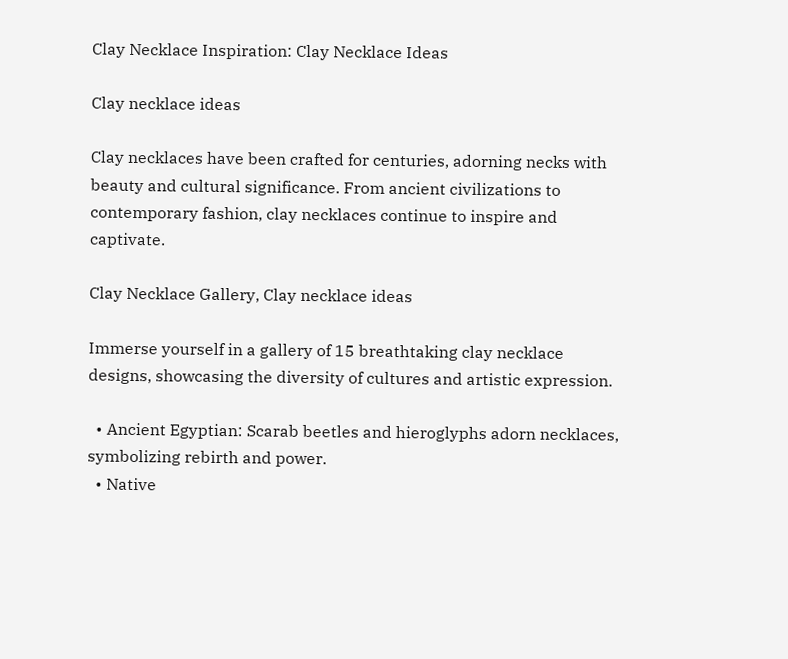Clay Necklace Inspiration: Clay Necklace Ideas

Clay necklace ideas

Clay necklaces have been crafted for centuries, adorning necks with beauty and cultural significance. From ancient civilizations to contemporary fashion, clay necklaces continue to inspire and captivate.

Clay Necklace Gallery, Clay necklace ideas

Immerse yourself in a gallery of 15 breathtaking clay necklace designs, showcasing the diversity of cultures and artistic expression.

  • Ancient Egyptian: Scarab beetles and hieroglyphs adorn necklaces, symbolizing rebirth and power.
  • Native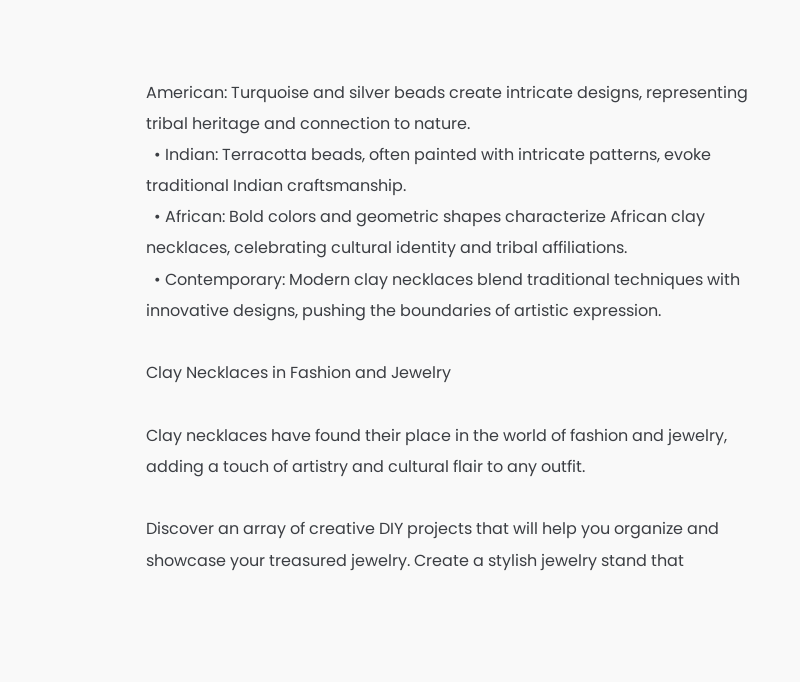American: Turquoise and silver beads create intricate designs, representing tribal heritage and connection to nature.
  • Indian: Terracotta beads, often painted with intricate patterns, evoke traditional Indian craftsmanship.
  • African: Bold colors and geometric shapes characterize African clay necklaces, celebrating cultural identity and tribal affiliations.
  • Contemporary: Modern clay necklaces blend traditional techniques with innovative designs, pushing the boundaries of artistic expression.

Clay Necklaces in Fashion and Jewelry

Clay necklaces have found their place in the world of fashion and jewelry, adding a touch of artistry and cultural flair to any outfit.

Discover an array of creative DIY projects that will help you organize and showcase your treasured jewelry. Create a stylish jewelry stand that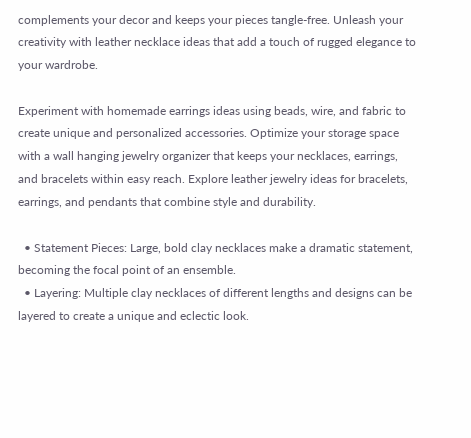complements your decor and keeps your pieces tangle-free. Unleash your creativity with leather necklace ideas that add a touch of rugged elegance to your wardrobe.

Experiment with homemade earrings ideas using beads, wire, and fabric to create unique and personalized accessories. Optimize your storage space with a wall hanging jewelry organizer that keeps your necklaces, earrings, and bracelets within easy reach. Explore leather jewelry ideas for bracelets, earrings, and pendants that combine style and durability.

  • Statement Pieces: Large, bold clay necklaces make a dramatic statement, becoming the focal point of an ensemble.
  • Layering: Multiple clay necklaces of different lengths and designs can be layered to create a unique and eclectic look.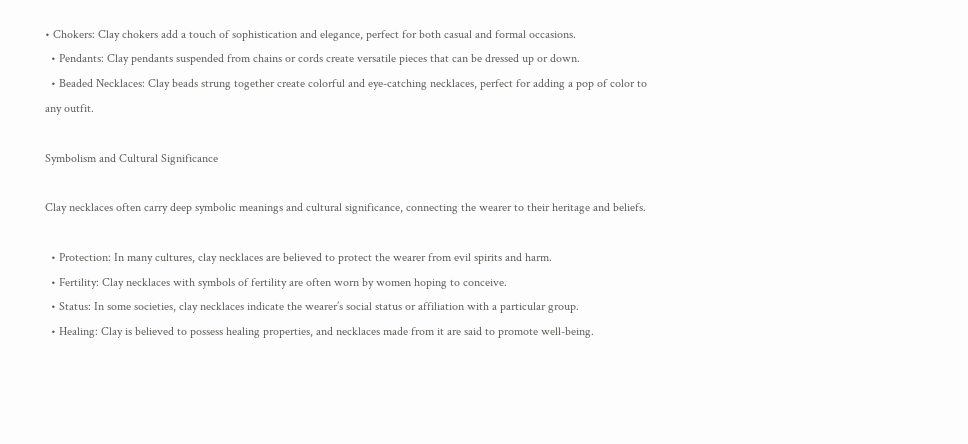• Chokers: Clay chokers add a touch of sophistication and elegance, perfect for both casual and formal occasions.
  • Pendants: Clay pendants suspended from chains or cords create versatile pieces that can be dressed up or down.
  • Beaded Necklaces: Clay beads strung together create colorful and eye-catching necklaces, perfect for adding a pop of color to any outfit.

Symbolism and Cultural Significance

Clay necklaces often carry deep symbolic meanings and cultural significance, connecting the wearer to their heritage and beliefs.

  • Protection: In many cultures, clay necklaces are believed to protect the wearer from evil spirits and harm.
  • Fertility: Clay necklaces with symbols of fertility are often worn by women hoping to conceive.
  • Status: In some societies, clay necklaces indicate the wearer’s social status or affiliation with a particular group.
  • Healing: Clay is believed to possess healing properties, and necklaces made from it are said to promote well-being.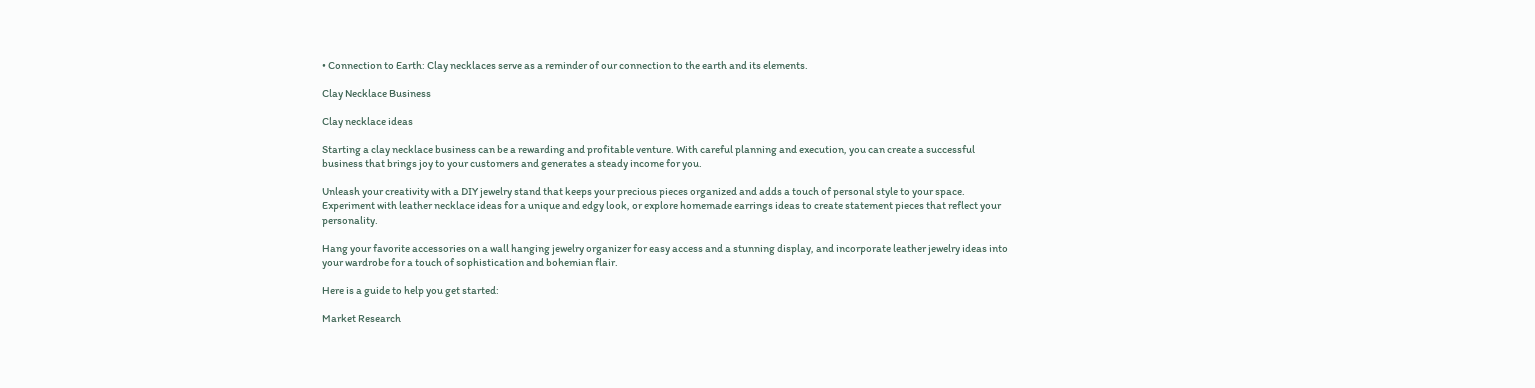• Connection to Earth: Clay necklaces serve as a reminder of our connection to the earth and its elements.

Clay Necklace Business

Clay necklace ideas

Starting a clay necklace business can be a rewarding and profitable venture. With careful planning and execution, you can create a successful business that brings joy to your customers and generates a steady income for you.

Unleash your creativity with a DIY jewelry stand that keeps your precious pieces organized and adds a touch of personal style to your space. Experiment with leather necklace ideas for a unique and edgy look, or explore homemade earrings ideas to create statement pieces that reflect your personality.

Hang your favorite accessories on a wall hanging jewelry organizer for easy access and a stunning display, and incorporate leather jewelry ideas into your wardrobe for a touch of sophistication and bohemian flair.

Here is a guide to help you get started:

Market Research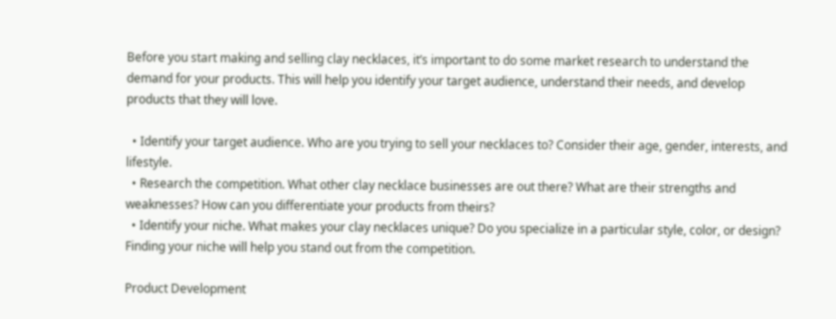Before you start making and selling clay necklaces, it’s important to do some market research to understand the demand for your products. This will help you identify your target audience, understand their needs, and develop products that they will love.

  • Identify your target audience. Who are you trying to sell your necklaces to? Consider their age, gender, interests, and lifestyle.
  • Research the competition. What other clay necklace businesses are out there? What are their strengths and weaknesses? How can you differentiate your products from theirs?
  • Identify your niche. What makes your clay necklaces unique? Do you specialize in a particular style, color, or design? Finding your niche will help you stand out from the competition.

Product Development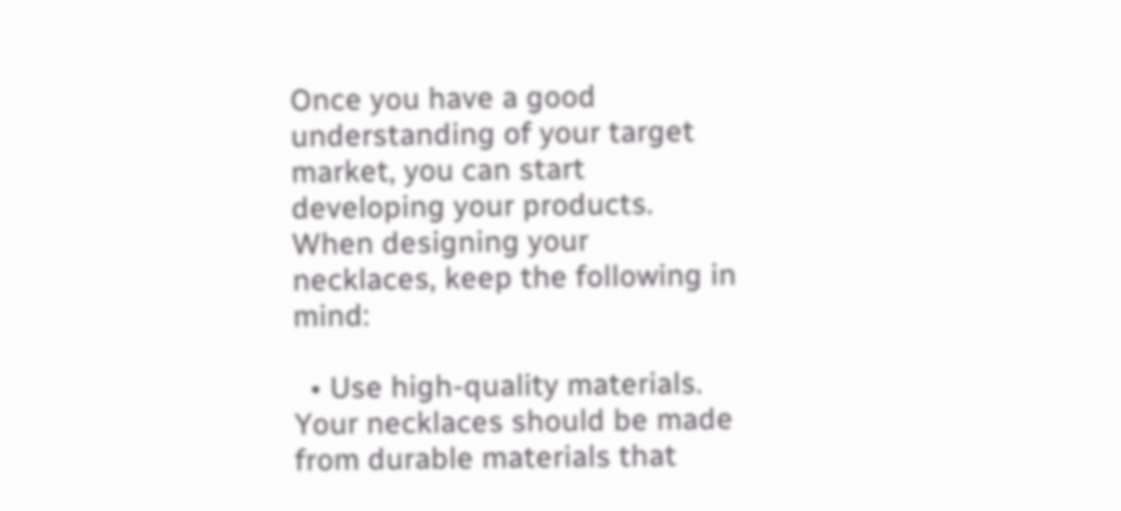Once you have a good understanding of your target market, you can start developing your products. When designing your necklaces, keep the following in mind:

  • Use high-quality materials. Your necklaces should be made from durable materials that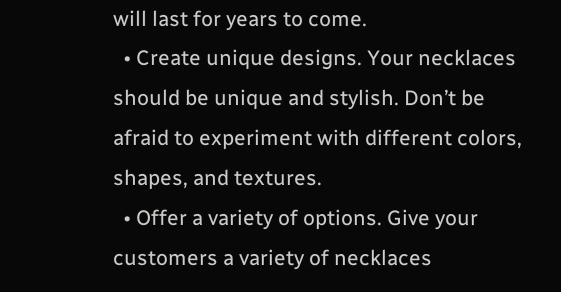will last for years to come.
  • Create unique designs. Your necklaces should be unique and stylish. Don’t be afraid to experiment with different colors, shapes, and textures.
  • Offer a variety of options. Give your customers a variety of necklaces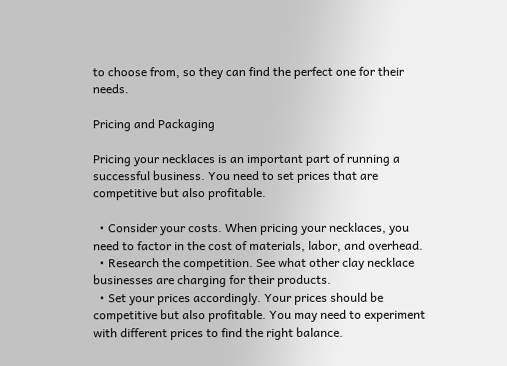to choose from, so they can find the perfect one for their needs.

Pricing and Packaging

Pricing your necklaces is an important part of running a successful business. You need to set prices that are competitive but also profitable.

  • Consider your costs. When pricing your necklaces, you need to factor in the cost of materials, labor, and overhead.
  • Research the competition. See what other clay necklace businesses are charging for their products.
  • Set your prices accordingly. Your prices should be competitive but also profitable. You may need to experiment with different prices to find the right balance.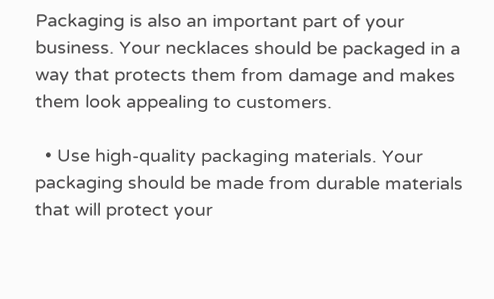Packaging is also an important part of your business. Your necklaces should be packaged in a way that protects them from damage and makes them look appealing to customers.

  • Use high-quality packaging materials. Your packaging should be made from durable materials that will protect your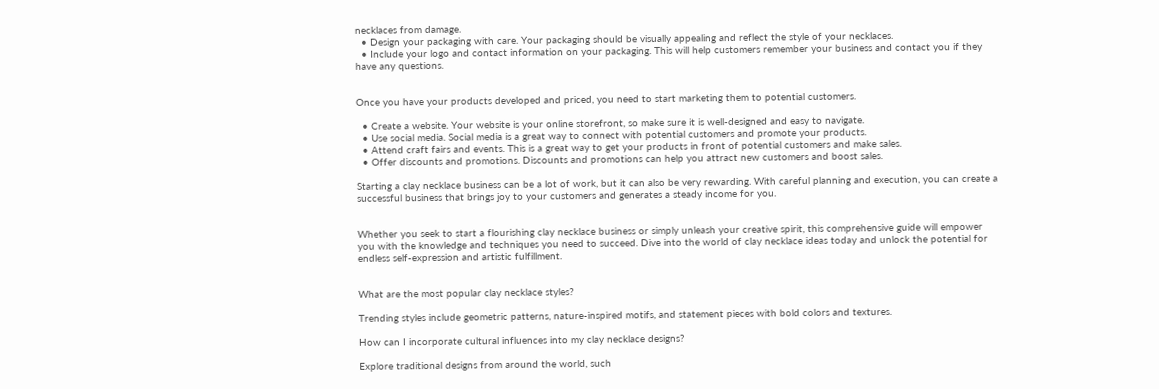necklaces from damage.
  • Design your packaging with care. Your packaging should be visually appealing and reflect the style of your necklaces.
  • Include your logo and contact information on your packaging. This will help customers remember your business and contact you if they have any questions.


Once you have your products developed and priced, you need to start marketing them to potential customers.

  • Create a website. Your website is your online storefront, so make sure it is well-designed and easy to navigate.
  • Use social media. Social media is a great way to connect with potential customers and promote your products.
  • Attend craft fairs and events. This is a great way to get your products in front of potential customers and make sales.
  • Offer discounts and promotions. Discounts and promotions can help you attract new customers and boost sales.

Starting a clay necklace business can be a lot of work, but it can also be very rewarding. With careful planning and execution, you can create a successful business that brings joy to your customers and generates a steady income for you.


Whether you seek to start a flourishing clay necklace business or simply unleash your creative spirit, this comprehensive guide will empower you with the knowledge and techniques you need to succeed. Dive into the world of clay necklace ideas today and unlock the potential for endless self-expression and artistic fulfillment.


What are the most popular clay necklace styles?

Trending styles include geometric patterns, nature-inspired motifs, and statement pieces with bold colors and textures.

How can I incorporate cultural influences into my clay necklace designs?

Explore traditional designs from around the world, such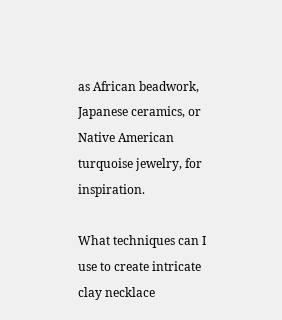as African beadwork, Japanese ceramics, or Native American turquoise jewelry, for inspiration.

What techniques can I use to create intricate clay necklace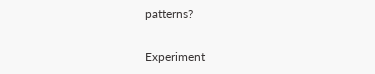patterns?

Experiment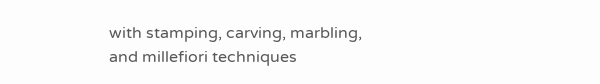with stamping, carving, marbling, and millefiori techniques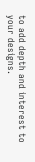to add depth and interest to your designs.